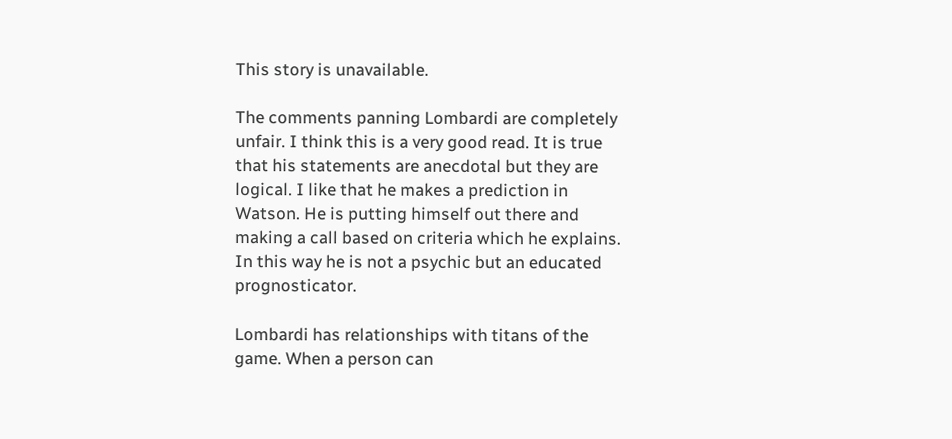This story is unavailable.

The comments panning Lombardi are completely unfair. I think this is a very good read. It is true that his statements are anecdotal but they are logical. I like that he makes a prediction in Watson. He is putting himself out there and making a call based on criteria which he explains. In this way he is not a psychic but an educated prognosticator.

Lombardi has relationships with titans of the game. When a person can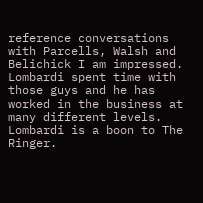reference conversations with Parcells, Walsh and Belichick I am impressed. Lombardi spent time with those guys and he has worked in the business at many different levels. Lombardi is a boon to The Ringer.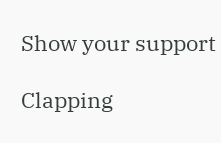Show your support

Clapping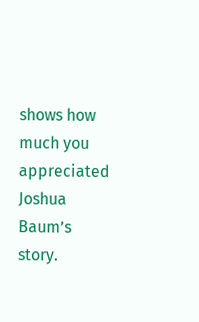shows how much you appreciated Joshua Baum’s story.